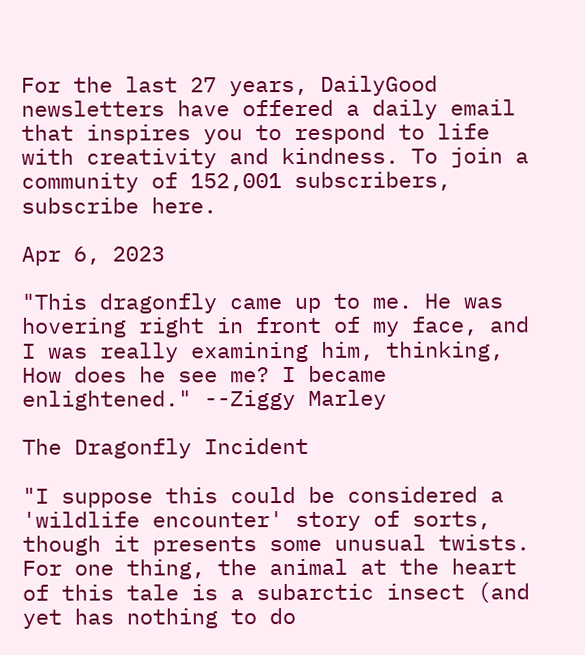For the last 27 years, DailyGood newsletters have offered a daily email that inspires you to respond to life with creativity and kindness. To join a community of 152,001 subscribers, subscribe here.

Apr 6, 2023

"This dragonfly came up to me. He was hovering right in front of my face, and I was really examining him, thinking, How does he see me? I became enlightened." --Ziggy Marley

The Dragonfly Incident

"I suppose this could be considered a 'wildlife encounter' story of sorts, though it presents some unusual twists. For one thing, the animal at the heart of this tale is a subarctic insect (and yet has nothing to do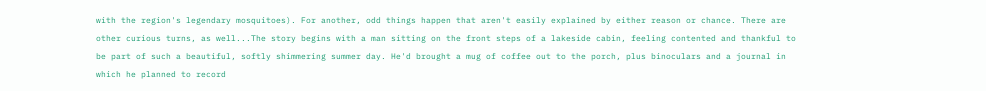with the region's legendary mosquitoes). For another, odd things happen that aren't easily explained by either reason or chance. There are other curious turns, as well...The story begins with a man sitting on the front steps of a lakeside cabin, feeling contented and thankful to be part of such a beautiful, softly shimmering summer day. He'd brought a mug of coffee out to the porch, plus binoculars and a journal in which he planned to record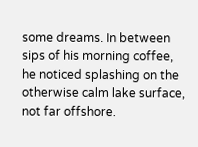some dreams. In between sips of his morning coffee, he noticed splashing on the otherwise calm lake surface, not far offshore.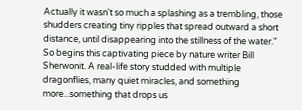Actually it wasn't so much a splashing as a trembling, those shudders creating tiny ripples that spread outward a short distance, until disappearing into the stillness of the water." So begins this captivating piece by nature writer Bill Sherwonit. A real-life story studded with multiple dragonflies, many quiet miracles, and something more...something that drops us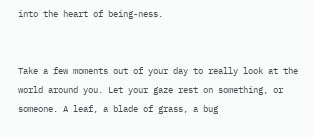into the heart of being-ness.


Take a few moments out of your day to really look at the world around you. Let your gaze rest on something, or someone. A leaf, a blade of grass, a bug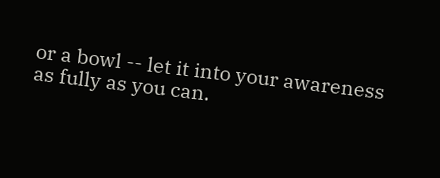or a bowl -- let it into your awareness as fully as you can.